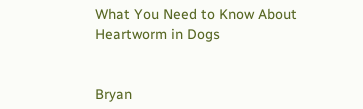What You Need to Know About Heartworm in Dogs


Bryan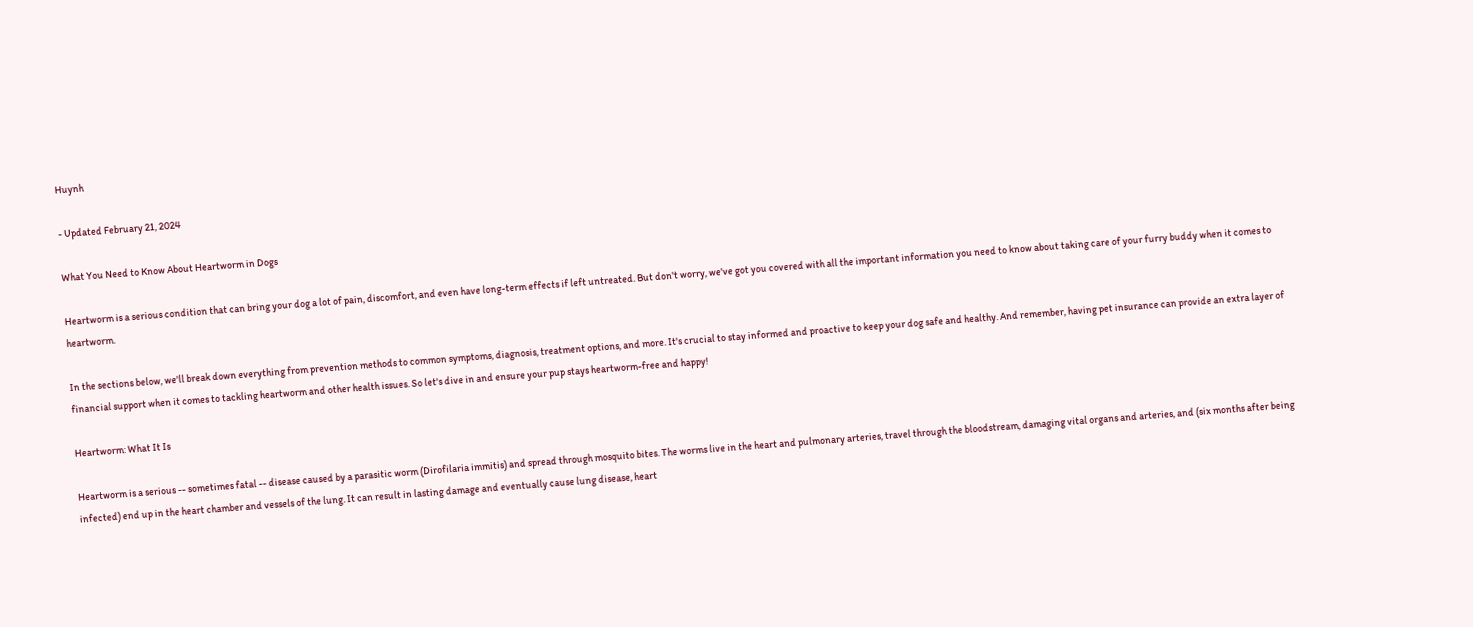Huynh

- Updated February 21, 2024

What You Need to Know About Heartworm in Dogs

Heartworm is a serious condition that can bring your dog a lot of pain, discomfort, and even have long-term effects if left untreated. But don't worry, we've got you covered with all the important information you need to know about taking care of your furry buddy when it comes to heartworm.

In the sections below, we'll break down everything from prevention methods to common symptoms, diagnosis, treatment options, and more. It's crucial to stay informed and proactive to keep your dog safe and healthy. And remember, having pet insurance can provide an extra layer of financial support when it comes to tackling heartworm and other health issues. So let's dive in and ensure your pup stays heartworm-free and happy!

Heartworm: What It Is

Heartworm is a serious -- sometimes fatal -- disease caused by a parasitic worm (Dirofilaria immitis) and spread through mosquito bites. The worms live in the heart and pulmonary arteries, travel through the bloodstream, damaging vital organs and arteries, and (six months after being infected) end up in the heart chamber and vessels of the lung. It can result in lasting damage and eventually cause lung disease, heart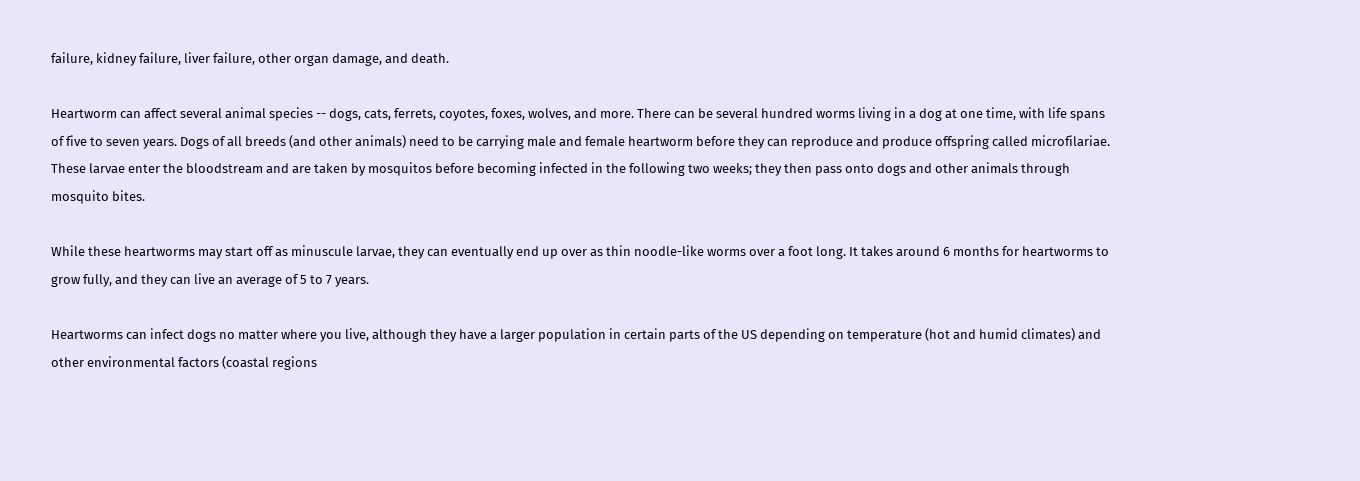failure, kidney failure, liver failure, other organ damage, and death.

Heartworm can affect several animal species -- dogs, cats, ferrets, coyotes, foxes, wolves, and more. There can be several hundred worms living in a dog at one time, with life spans of five to seven years. Dogs of all breeds (and other animals) need to be carrying male and female heartworm before they can reproduce and produce offspring called microfilariae. These larvae enter the bloodstream and are taken by mosquitos before becoming infected in the following two weeks; they then pass onto dogs and other animals through mosquito bites.

While these heartworms may start off as minuscule larvae, they can eventually end up over as thin noodle-like worms over a foot long. It takes around 6 months for heartworms to grow fully, and they can live an average of 5 to 7 years.

Heartworms can infect dogs no matter where you live, although they have a larger population in certain parts of the US depending on temperature (hot and humid climates) and other environmental factors (coastal regions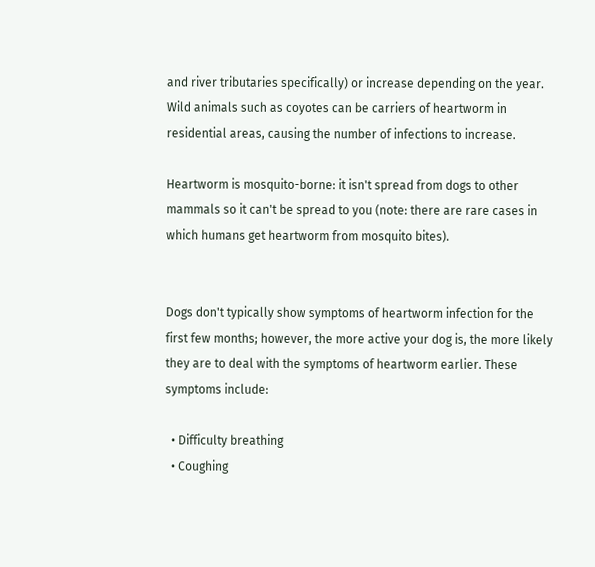and river tributaries specifically) or increase depending on the year. Wild animals such as coyotes can be carriers of heartworm in residential areas, causing the number of infections to increase.

Heartworm is mosquito-borne: it isn't spread from dogs to other mammals so it can't be spread to you (note: there are rare cases in which humans get heartworm from mosquito bites).


Dogs don't typically show symptoms of heartworm infection for the first few months; however, the more active your dog is, the more likely they are to deal with the symptoms of heartworm earlier. These symptoms include:

  • Difficulty breathing
  • Coughing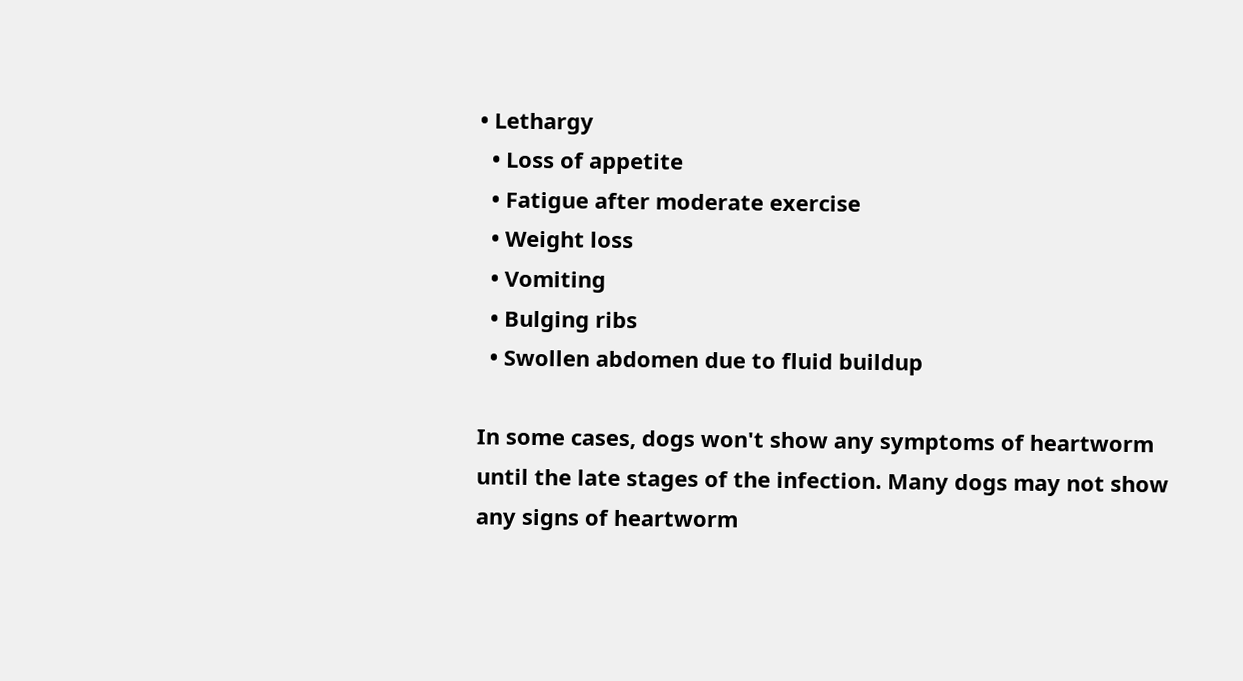• Lethargy
  • Loss of appetite
  • Fatigue after moderate exercise
  • Weight loss
  • Vomiting
  • Bulging ribs
  • Swollen abdomen due to fluid buildup

In some cases, dogs won't show any symptoms of heartworm until the late stages of the infection. Many dogs may not show any signs of heartworm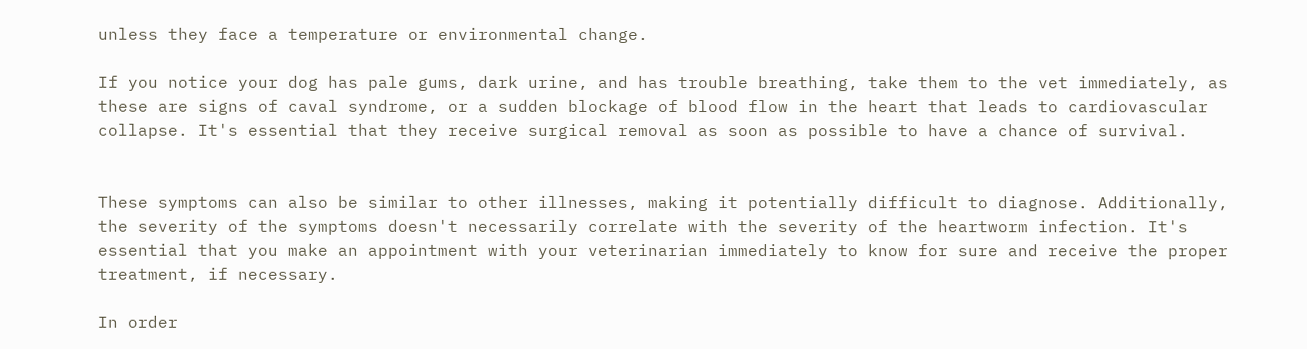unless they face a temperature or environmental change.

If you notice your dog has pale gums, dark urine, and has trouble breathing, take them to the vet immediately, as these are signs of caval syndrome, or a sudden blockage of blood flow in the heart that leads to cardiovascular collapse. It's essential that they receive surgical removal as soon as possible to have a chance of survival.


These symptoms can also be similar to other illnesses, making it potentially difficult to diagnose. Additionally, the severity of the symptoms doesn't necessarily correlate with the severity of the heartworm infection. It's essential that you make an appointment with your veterinarian immediately to know for sure and receive the proper treatment, if necessary.

In order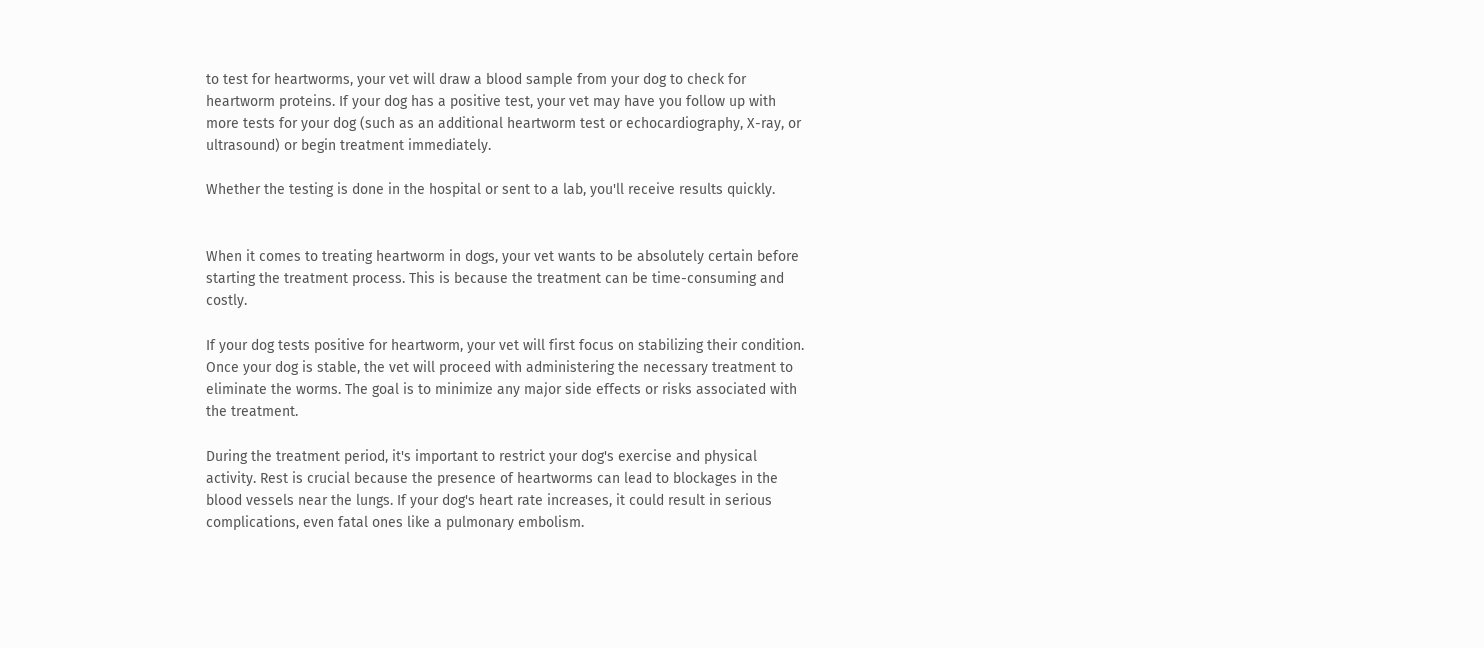to test for heartworms, your vet will draw a blood sample from your dog to check for heartworm proteins. If your dog has a positive test, your vet may have you follow up with more tests for your dog (such as an additional heartworm test or echocardiography, X-ray, or ultrasound) or begin treatment immediately.

Whether the testing is done in the hospital or sent to a lab, you'll receive results quickly.


When it comes to treating heartworm in dogs, your vet wants to be absolutely certain before starting the treatment process. This is because the treatment can be time-consuming and costly.

If your dog tests positive for heartworm, your vet will first focus on stabilizing their condition. Once your dog is stable, the vet will proceed with administering the necessary treatment to eliminate the worms. The goal is to minimize any major side effects or risks associated with the treatment.

During the treatment period, it's important to restrict your dog's exercise and physical activity. Rest is crucial because the presence of heartworms can lead to blockages in the blood vessels near the lungs. If your dog's heart rate increases, it could result in serious complications, even fatal ones like a pulmonary embolism.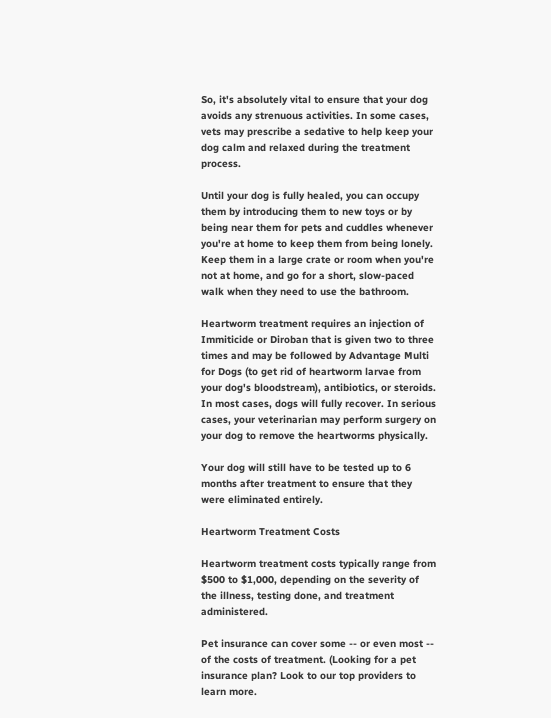So, it's absolutely vital to ensure that your dog avoids any strenuous activities. In some cases, vets may prescribe a sedative to help keep your dog calm and relaxed during the treatment process.

Until your dog is fully healed, you can occupy them by introducing them to new toys or by being near them for pets and cuddles whenever you're at home to keep them from being lonely. Keep them in a large crate or room when you're not at home, and go for a short, slow-paced walk when they need to use the bathroom.

Heartworm treatment requires an injection of Immiticide or Diroban that is given two to three times and may be followed by Advantage Multi for Dogs (to get rid of heartworm larvae from your dog's bloodstream), antibiotics, or steroids. In most cases, dogs will fully recover. In serious cases, your veterinarian may perform surgery on your dog to remove the heartworms physically.

Your dog will still have to be tested up to 6 months after treatment to ensure that they were eliminated entirely.

Heartworm Treatment Costs

Heartworm treatment costs typically range from $500 to $1,000, depending on the severity of the illness, testing done, and treatment administered.

Pet insurance can cover some -- or even most -- of the costs of treatment. (Looking for a pet insurance plan? Look to our top providers to learn more.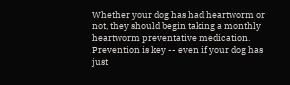Whether your dog has had heartworm or not, they should begin taking a monthly heartworm preventative medication. Prevention is key -- even if your dog has just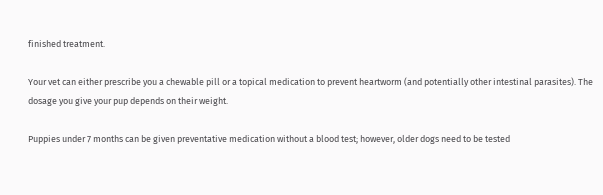finished treatment.

Your vet can either prescribe you a chewable pill or a topical medication to prevent heartworm (and potentially other intestinal parasites). The dosage you give your pup depends on their weight.

Puppies under 7 months can be given preventative medication without a blood test; however, older dogs need to be tested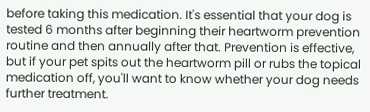before taking this medication. It's essential that your dog is tested 6 months after beginning their heartworm prevention routine and then annually after that. Prevention is effective, but if your pet spits out the heartworm pill or rubs the topical medication off, you'll want to know whether your dog needs further treatment.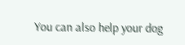You can also help your dog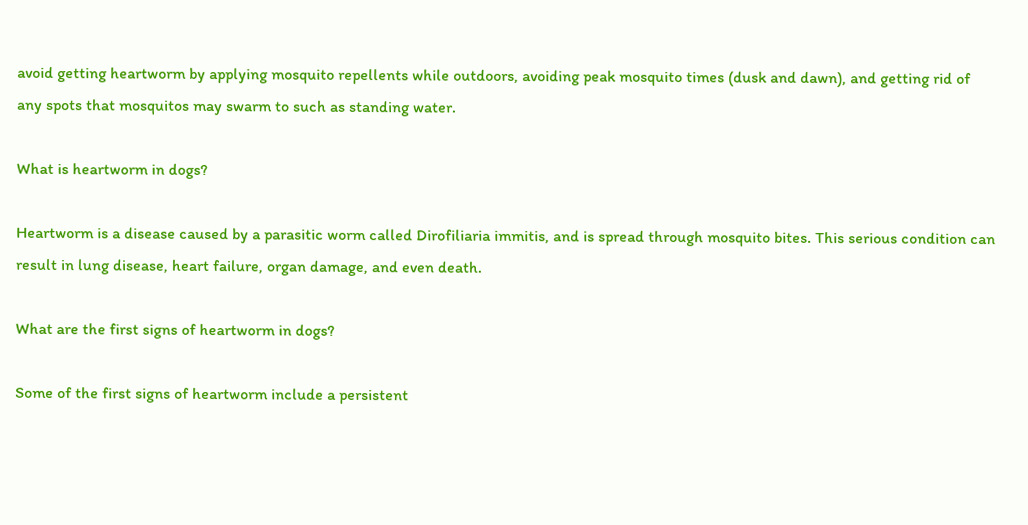avoid getting heartworm by applying mosquito repellents while outdoors, avoiding peak mosquito times (dusk and dawn), and getting rid of any spots that mosquitos may swarm to such as standing water.

What is heartworm in dogs?

Heartworm is a disease caused by a parasitic worm called Dirofiliaria immitis, and is spread through mosquito bites. This serious condition can result in lung disease, heart failure, organ damage, and even death.

What are the first signs of heartworm in dogs?

Some of the first signs of heartworm include a persistent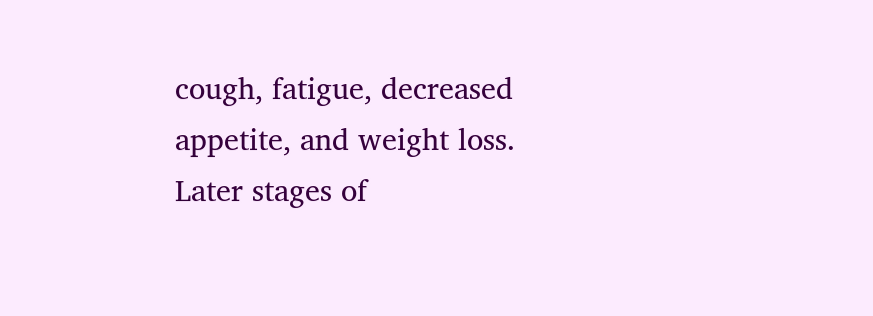cough, fatigue, decreased appetite, and weight loss. Later stages of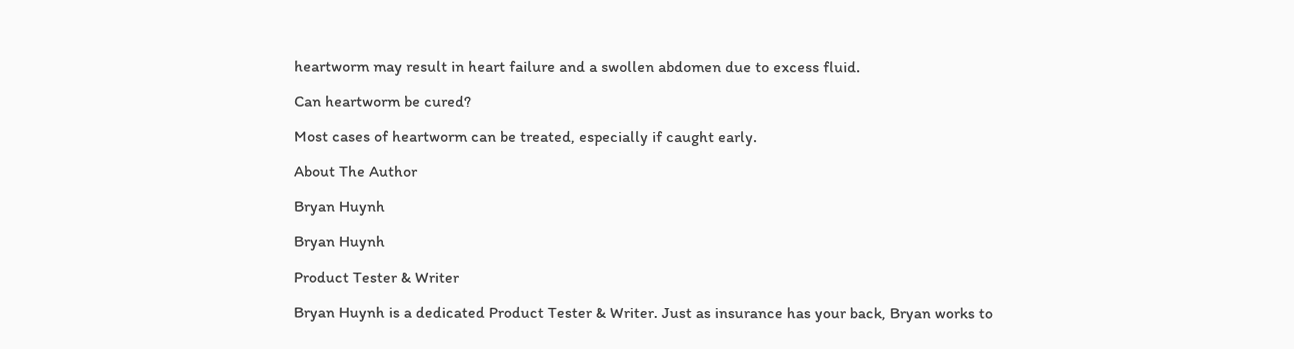heartworm may result in heart failure and a swollen abdomen due to excess fluid.

Can heartworm be cured?

Most cases of heartworm can be treated, especially if caught early.

About The Author

Bryan Huynh

Bryan Huynh

Product Tester & Writer

Bryan Huynh is a dedicated Product Tester & Writer. Just as insurance has your back, Bryan works to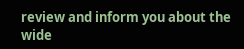review and inform you about the wide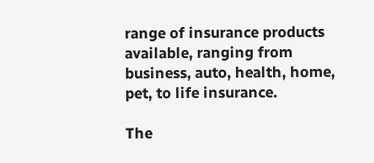range of insurance products available, ranging from business, auto, health, home, pet, to life insurance.

The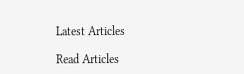Latest Articles

Read Articles